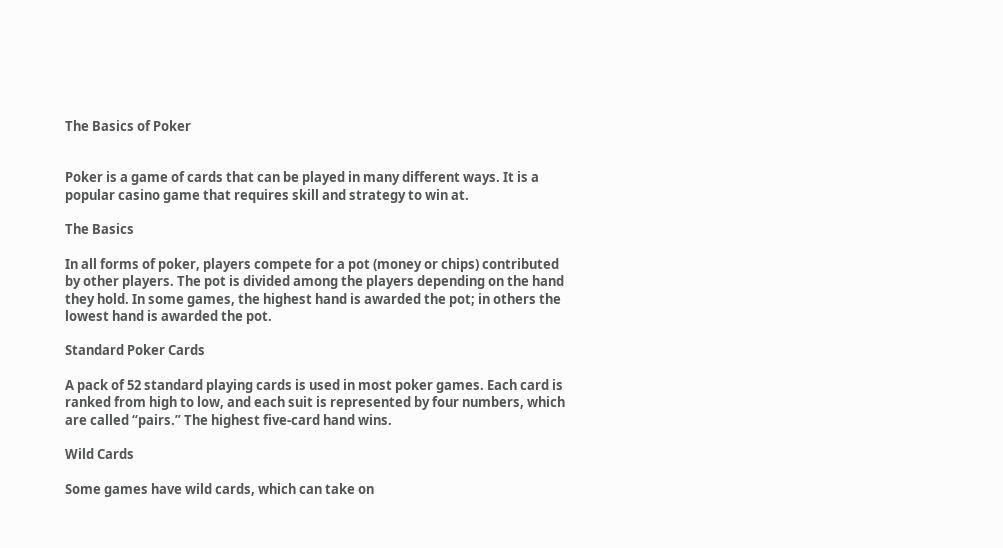The Basics of Poker


Poker is a game of cards that can be played in many different ways. It is a popular casino game that requires skill and strategy to win at.

The Basics

In all forms of poker, players compete for a pot (money or chips) contributed by other players. The pot is divided among the players depending on the hand they hold. In some games, the highest hand is awarded the pot; in others the lowest hand is awarded the pot.

Standard Poker Cards

A pack of 52 standard playing cards is used in most poker games. Each card is ranked from high to low, and each suit is represented by four numbers, which are called “pairs.” The highest five-card hand wins.

Wild Cards

Some games have wild cards, which can take on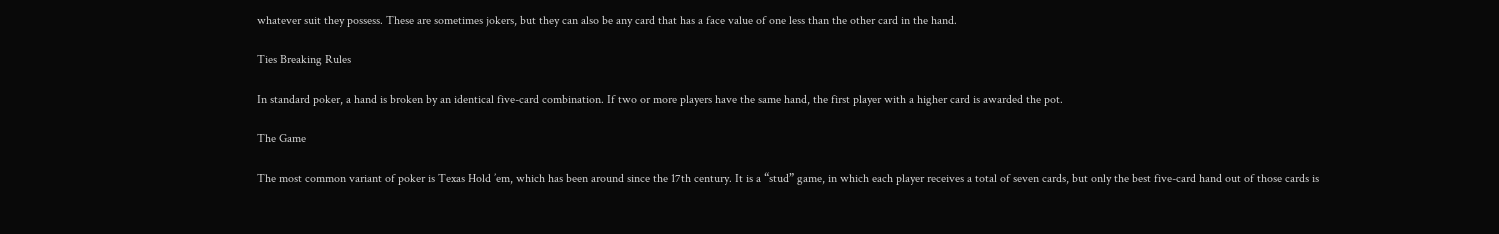whatever suit they possess. These are sometimes jokers, but they can also be any card that has a face value of one less than the other card in the hand.

Ties Breaking Rules

In standard poker, a hand is broken by an identical five-card combination. If two or more players have the same hand, the first player with a higher card is awarded the pot.

The Game

The most common variant of poker is Texas Hold ’em, which has been around since the 17th century. It is a “stud” game, in which each player receives a total of seven cards, but only the best five-card hand out of those cards is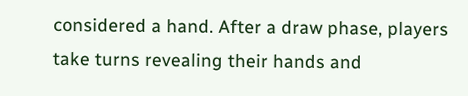considered a hand. After a draw phase, players take turns revealing their hands and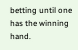betting until one has the winning hand.